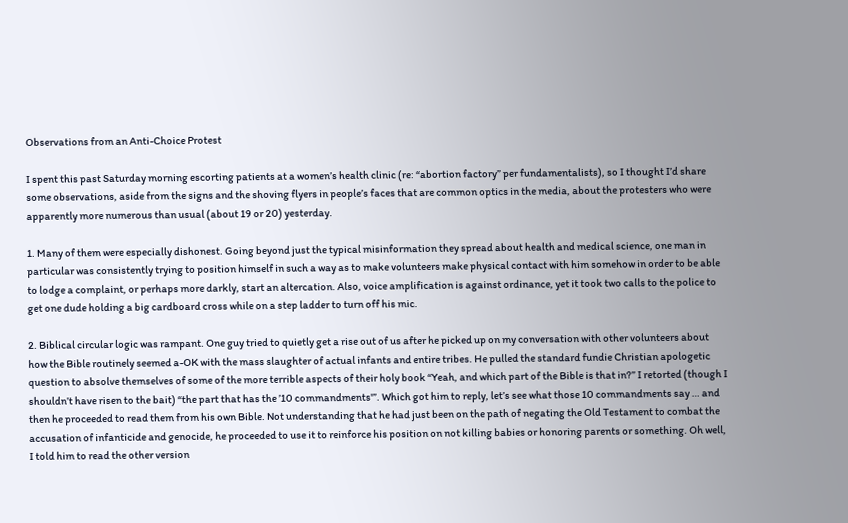Observations from an Anti-Choice Protest

I spent this past Saturday morning escorting patients at a women’s health clinic (re: “abortion factory” per fundamentalists), so I thought I’d share some observations, aside from the signs and the shoving flyers in people’s faces that are common optics in the media, about the protesters who were apparently more numerous than usual (about 19 or 20) yesterday.

1. Many of them were especially dishonest. Going beyond just the typical misinformation they spread about health and medical science, one man in particular was consistently trying to position himself in such a way as to make volunteers make physical contact with him somehow in order to be able to lodge a complaint, or perhaps more darkly, start an altercation. Also, voice amplification is against ordinance, yet it took two calls to the police to get one dude holding a big cardboard cross while on a step ladder to turn off his mic.

2. Biblical circular logic was rampant. One guy tried to quietly get a rise out of us after he picked up on my conversation with other volunteers about how the Bible routinely seemed a-OK with the mass slaughter of actual infants and entire tribes. He pulled the standard fundie Christian apologetic question to absolve themselves of some of the more terrible aspects of their holy book “Yeah, and which part of the Bible is that in?” I retorted (though I shouldn’t have risen to the bait) “the part that has the ’10 commandments'”. Which got him to reply, let’s see what those 10 commandments say … and then he proceeded to read them from his own Bible. Not understanding that he had just been on the path of negating the Old Testament to combat the accusation of infanticide and genocide, he proceeded to use it to reinforce his position on not killing babies or honoring parents or something. Oh well, I told him to read the other version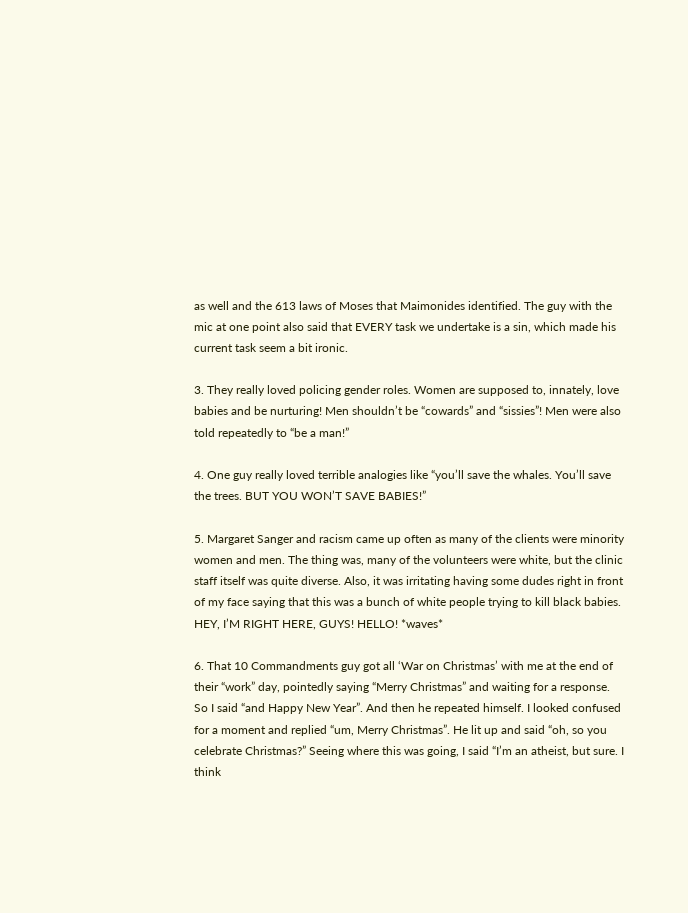as well and the 613 laws of Moses that Maimonides identified. The guy with the mic at one point also said that EVERY task we undertake is a sin, which made his current task seem a bit ironic.

3. They really loved policing gender roles. Women are supposed to, innately, love babies and be nurturing! Men shouldn’t be “cowards” and “sissies”! Men were also told repeatedly to “be a man!”

4. One guy really loved terrible analogies like “you’ll save the whales. You’ll save the trees. BUT YOU WON’T SAVE BABIES!”

5. Margaret Sanger and racism came up often as many of the clients were minority women and men. The thing was, many of the volunteers were white, but the clinic staff itself was quite diverse. Also, it was irritating having some dudes right in front of my face saying that this was a bunch of white people trying to kill black babies. HEY, I’M RIGHT HERE, GUYS! HELLO! *waves*

6. That 10 Commandments guy got all ‘War on Christmas’ with me at the end of their “work” day, pointedly saying “Merry Christmas” and waiting for a response. So I said “and Happy New Year”. And then he repeated himself. I looked confused for a moment and replied “um, Merry Christmas”. He lit up and said “oh, so you celebrate Christmas?” Seeing where this was going, I said “I’m an atheist, but sure. I think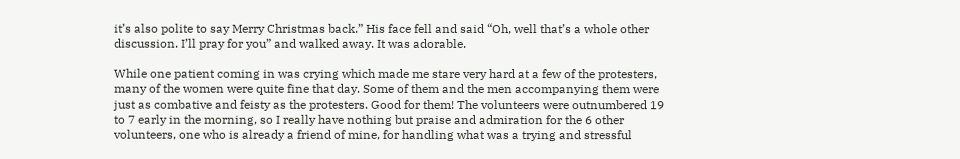it’s also polite to say Merry Christmas back.” His face fell and said “Oh, well that’s a whole other discussion. I’ll pray for you” and walked away. It was adorable.

While one patient coming in was crying which made me stare very hard at a few of the protesters, many of the women were quite fine that day. Some of them and the men accompanying them were just as combative and feisty as the protesters. Good for them! The volunteers were outnumbered 19 to 7 early in the morning, so I really have nothing but praise and admiration for the 6 other volunteers, one who is already a friend of mine, for handling what was a trying and stressful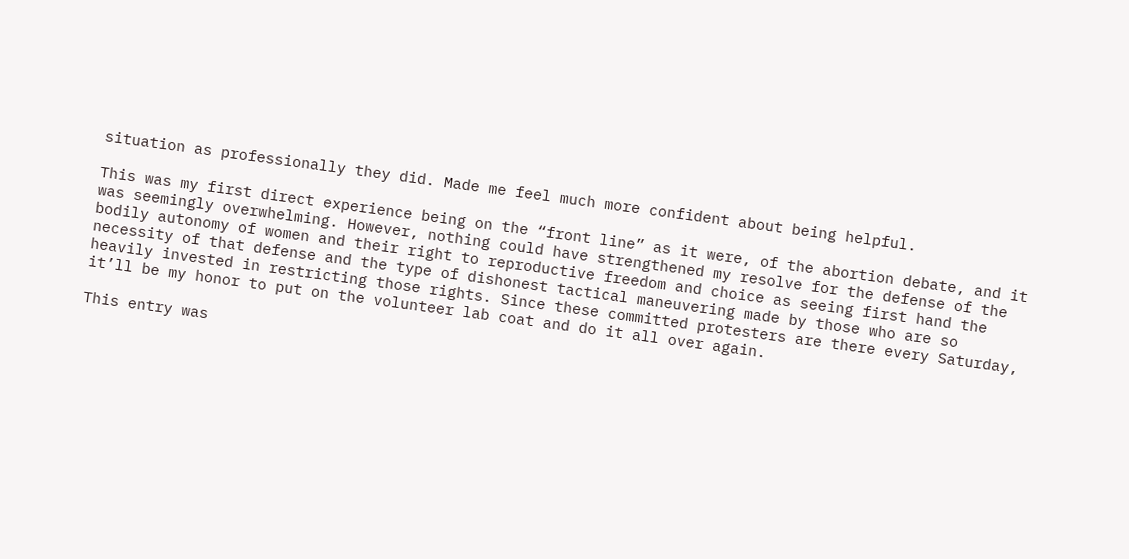situation as professionally they did. Made me feel much more confident about being helpful.

This was my first direct experience being on the “front line” as it were, of the abortion debate, and it was seemingly overwhelming. However, nothing could have strengthened my resolve for the defense of the bodily autonomy of women and their right to reproductive freedom and choice as seeing first hand the necessity of that defense and the type of dishonest tactical maneuvering made by those who are so heavily invested in restricting those rights. Since these committed protesters are there every Saturday, it’ll be my honor to put on the volunteer lab coat and do it all over again.

This entry was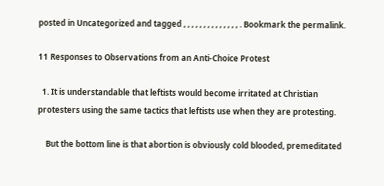posted in Uncategorized and tagged , , , , , , , , , , , , , , . Bookmark the permalink.

11 Responses to Observations from an Anti-Choice Protest

  1. It is understandable that leftists would become irritated at Christian protesters using the same tactics that leftists use when they are protesting.

    But the bottom line is that abortion is obviously cold blooded, premeditated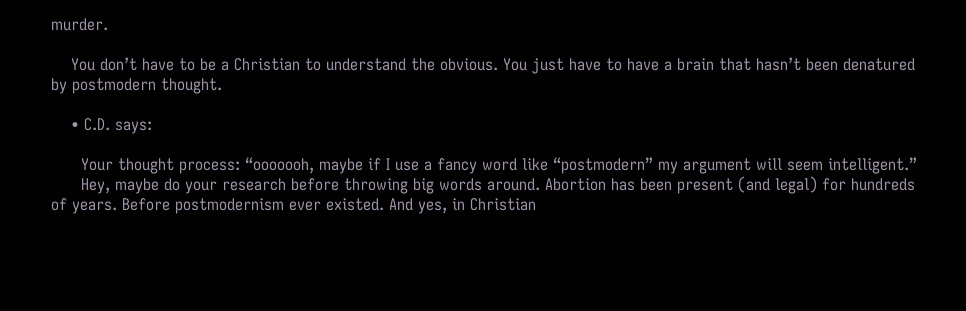murder.

    You don’t have to be a Christian to understand the obvious. You just have to have a brain that hasn’t been denatured by postmodern thought.

    • C.D. says:

      Your thought process: “ooooooh, maybe if I use a fancy word like “postmodern” my argument will seem intelligent.”
      Hey, maybe do your research before throwing big words around. Abortion has been present (and legal) for hundreds of years. Before postmodernism ever existed. And yes, in Christian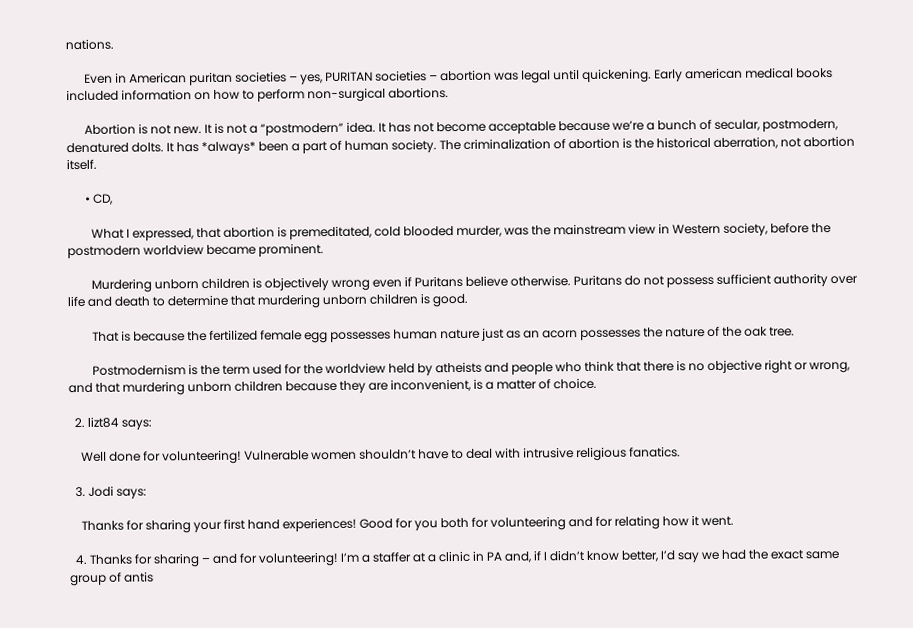nations.

      Even in American puritan societies – yes, PURITAN societies – abortion was legal until quickening. Early american medical books included information on how to perform non-surgical abortions.

      Abortion is not new. It is not a “postmodern” idea. It has not become acceptable because we’re a bunch of secular, postmodern, denatured dolts. It has *always* been a part of human society. The criminalization of abortion is the historical aberration, not abortion itself.

      • CD,

        What I expressed, that abortion is premeditated, cold blooded murder, was the mainstream view in Western society, before the postmodern worldview became prominent.

        Murdering unborn children is objectively wrong even if Puritans believe otherwise. Puritans do not possess sufficient authority over life and death to determine that murdering unborn children is good.

        That is because the fertilized female egg possesses human nature just as an acorn possesses the nature of the oak tree.

        Postmodernism is the term used for the worldview held by atheists and people who think that there is no objective right or wrong, and that murdering unborn children because they are inconvenient, is a matter of choice.

  2. lizt84 says:

    Well done for volunteering! Vulnerable women shouldn’t have to deal with intrusive religious fanatics.

  3. Jodi says:

    Thanks for sharing your first hand experiences! Good for you both for volunteering and for relating how it went.

  4. Thanks for sharing – and for volunteering! I’m a staffer at a clinic in PA and, if I didn’t know better, I’d say we had the exact same group of antis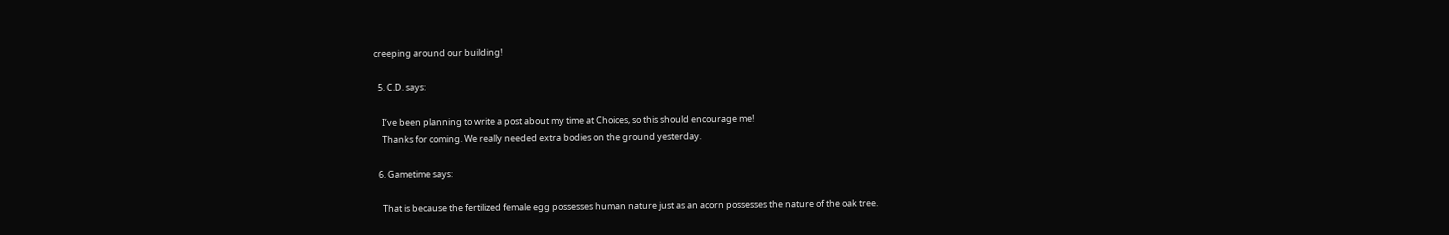creeping around our building!

  5. C.D. says:

    I’ve been planning to write a post about my time at Choices, so this should encourage me!
    Thanks for coming. We really needed extra bodies on the ground yesterday.

  6. Gametime says:

    That is because the fertilized female egg possesses human nature just as an acorn possesses the nature of the oak tree.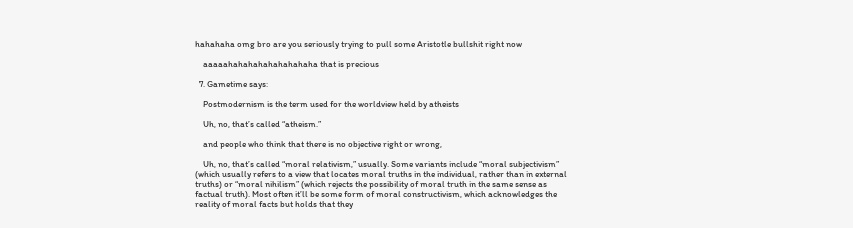hahahaha omg bro are you seriously trying to pull some Aristotle bullshit right now

    aaaaahahahahahahahahaha that is precious

  7. Gametime says:

    Postmodernism is the term used for the worldview held by atheists

    Uh, no, that’s called “atheism.”

    and people who think that there is no objective right or wrong,

    Uh, no, that’s called “moral relativism,” usually. Some variants include “moral subjectivism” (which usually refers to a view that locates moral truths in the individual, rather than in external truths) or “moral nihilism” (which rejects the possibility of moral truth in the same sense as factual truth). Most often it’ll be some form of moral constructivism, which acknowledges the reality of moral facts but holds that they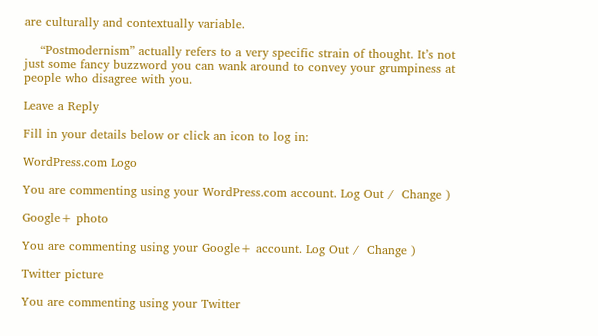are culturally and contextually variable.

    “Postmodernism” actually refers to a very specific strain of thought. It’s not just some fancy buzzword you can wank around to convey your grumpiness at people who disagree with you.

Leave a Reply

Fill in your details below or click an icon to log in:

WordPress.com Logo

You are commenting using your WordPress.com account. Log Out /  Change )

Google+ photo

You are commenting using your Google+ account. Log Out /  Change )

Twitter picture

You are commenting using your Twitter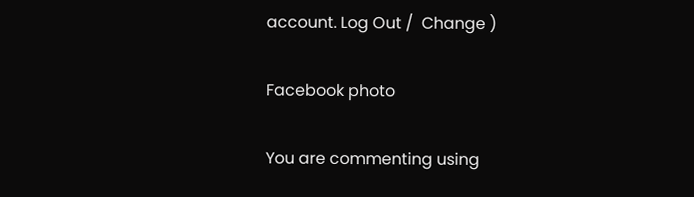account. Log Out /  Change )

Facebook photo

You are commenting using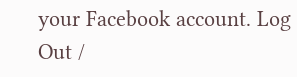your Facebook account. Log Out /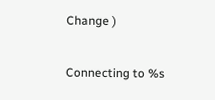Change )


Connecting to %s